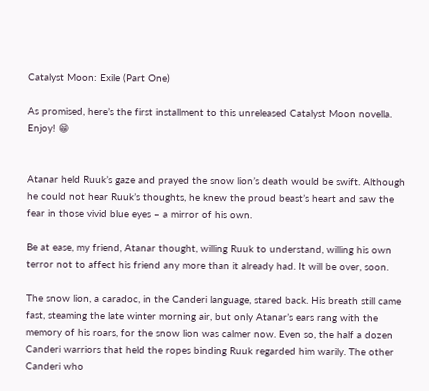Catalyst Moon: Exile (Part One)

As promised, here’s the first installment to this unreleased Catalyst Moon novella. Enjoy! 😁


Atanar held Ruuk’s gaze and prayed the snow lion’s death would be swift. Although he could not hear Ruuk’s thoughts, he knew the proud beast’s heart and saw the fear in those vivid blue eyes – a mirror of his own.

Be at ease, my friend, Atanar thought, willing Ruuk to understand, willing his own terror not to affect his friend any more than it already had. It will be over, soon.

The snow lion, a caradoc, in the Canderi language, stared back. His breath still came fast, steaming the late winter morning air, but only Atanar’s ears rang with the memory of his roars, for the snow lion was calmer now. Even so, the half a dozen Canderi warriors that held the ropes binding Ruuk regarded him warily. The other Canderi who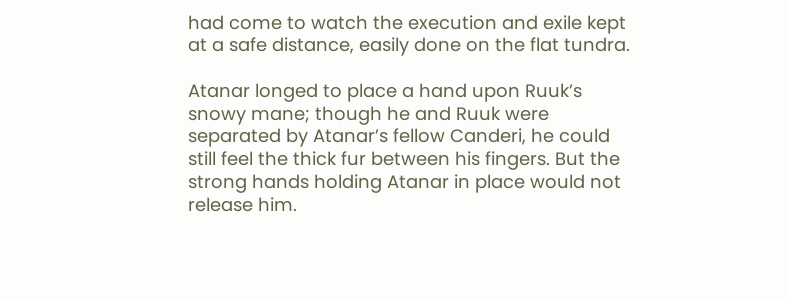had come to watch the execution and exile kept at a safe distance, easily done on the flat tundra.

Atanar longed to place a hand upon Ruuk’s snowy mane; though he and Ruuk were separated by Atanar’s fellow Canderi, he could still feel the thick fur between his fingers. But the strong hands holding Atanar in place would not release him.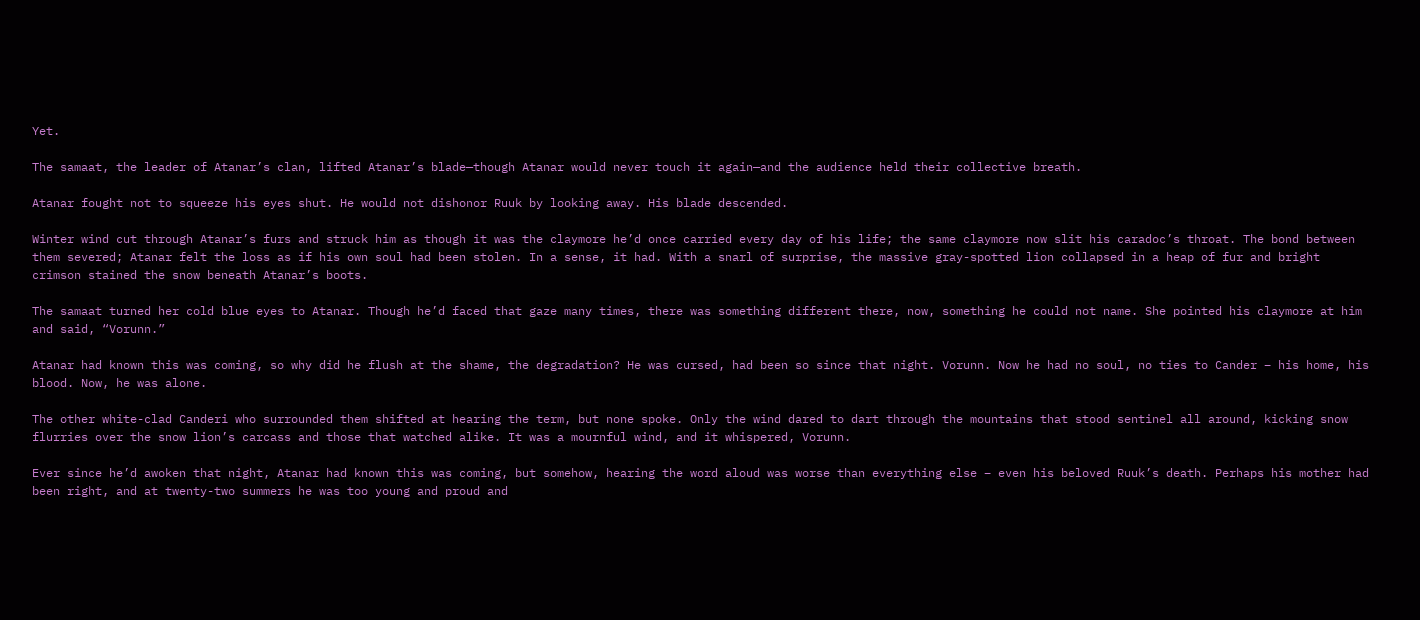Yet.

The samaat, the leader of Atanar’s clan, lifted Atanar’s blade—though Atanar would never touch it again—and the audience held their collective breath.

Atanar fought not to squeeze his eyes shut. He would not dishonor Ruuk by looking away. His blade descended.

Winter wind cut through Atanar’s furs and struck him as though it was the claymore he’d once carried every day of his life; the same claymore now slit his caradoc’s throat. The bond between them severed; Atanar felt the loss as if his own soul had been stolen. In a sense, it had. With a snarl of surprise, the massive gray-spotted lion collapsed in a heap of fur and bright crimson stained the snow beneath Atanar’s boots.

The samaat turned her cold blue eyes to Atanar. Though he’d faced that gaze many times, there was something different there, now, something he could not name. She pointed his claymore at him and said, “Vorunn.”

Atanar had known this was coming, so why did he flush at the shame, the degradation? He was cursed, had been so since that night. Vorunn. Now he had no soul, no ties to Cander – his home, his blood. Now, he was alone.

The other white-clad Canderi who surrounded them shifted at hearing the term, but none spoke. Only the wind dared to dart through the mountains that stood sentinel all around, kicking snow flurries over the snow lion’s carcass and those that watched alike. It was a mournful wind, and it whispered, Vorunn.

Ever since he’d awoken that night, Atanar had known this was coming, but somehow, hearing the word aloud was worse than everything else – even his beloved Ruuk’s death. Perhaps his mother had been right, and at twenty-two summers he was too young and proud and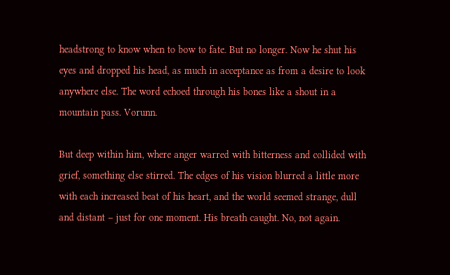headstrong to know when to bow to fate. But no longer. Now he shut his eyes and dropped his head, as much in acceptance as from a desire to look anywhere else. The word echoed through his bones like a shout in a mountain pass. Vorunn.

But deep within him, where anger warred with bitterness and collided with grief, something else stirred. The edges of his vision blurred a little more with each increased beat of his heart, and the world seemed strange, dull and distant – just for one moment. His breath caught. No, not again.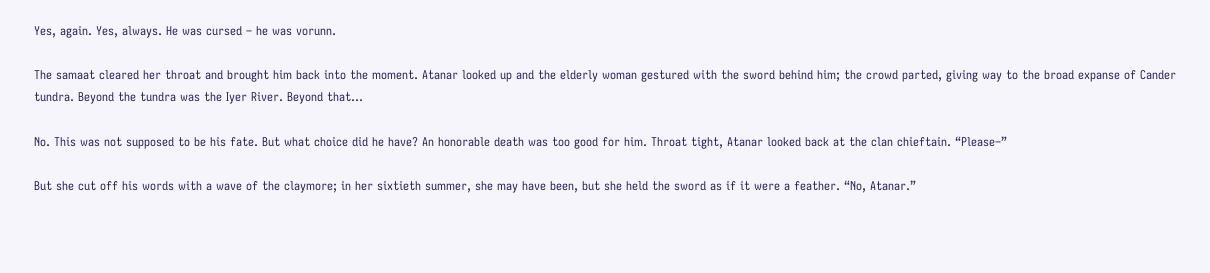Yes, again. Yes, always. He was cursed – he was vorunn.

The samaat cleared her throat and brought him back into the moment. Atanar looked up and the elderly woman gestured with the sword behind him; the crowd parted, giving way to the broad expanse of Cander tundra. Beyond the tundra was the Iyer River. Beyond that…

No. This was not supposed to be his fate. But what choice did he have? An honorable death was too good for him. Throat tight, Atanar looked back at the clan chieftain. “Please–”

But she cut off his words with a wave of the claymore; in her sixtieth summer, she may have been, but she held the sword as if it were a feather. “No, Atanar.”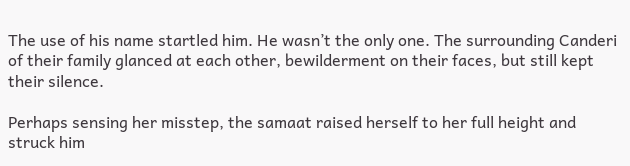The use of his name startled him. He wasn’t the only one. The surrounding Canderi of their family glanced at each other, bewilderment on their faces, but still kept their silence.

Perhaps sensing her misstep, the samaat raised herself to her full height and struck him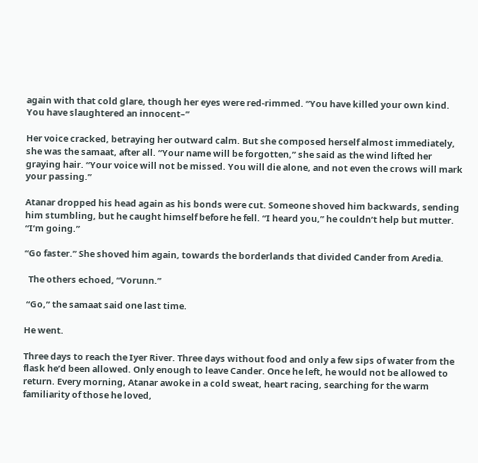again with that cold glare, though her eyes were red-rimmed. “You have killed your own kind. You have slaughtered an innocent–”

Her voice cracked, betraying her outward calm. But she composed herself almost immediately, she was the samaat, after all. “Your name will be forgotten,” she said as the wind lifted her graying hair. “Your voice will not be missed. You will die alone, and not even the crows will mark your passing.”

Atanar dropped his head again as his bonds were cut. Someone shoved him backwards, sending him stumbling, but he caught himself before he fell. “I heard you,” he couldn’t help but mutter. “I’m going.”

“Go faster.” She shoved him again, towards the borderlands that divided Cander from Aredia.

  The others echoed, “Vorunn.”

 “Go,” the samaat said one last time.

He went.

Three days to reach the Iyer River. Three days without food and only a few sips of water from the flask he’d been allowed. Only enough to leave Cander. Once he left, he would not be allowed to return. Every morning, Atanar awoke in a cold sweat, heart racing, searching for the warm familiarity of those he loved,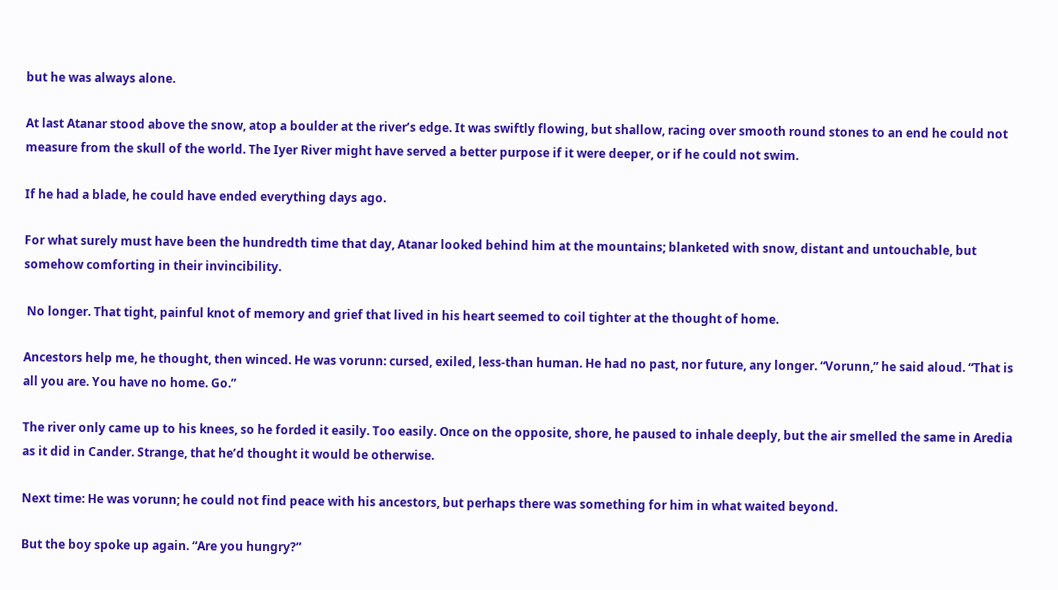but he was always alone.

At last Atanar stood above the snow, atop a boulder at the river’s edge. It was swiftly flowing, but shallow, racing over smooth round stones to an end he could not measure from the skull of the world. The Iyer River might have served a better purpose if it were deeper, or if he could not swim.

If he had a blade, he could have ended everything days ago.

For what surely must have been the hundredth time that day, Atanar looked behind him at the mountains; blanketed with snow, distant and untouchable, but somehow comforting in their invincibility.

 No longer. That tight, painful knot of memory and grief that lived in his heart seemed to coil tighter at the thought of home.

Ancestors help me, he thought, then winced. He was vorunn: cursed, exiled, less-than human. He had no past, nor future, any longer. “Vorunn,” he said aloud. “That is all you are. You have no home. Go.”

The river only came up to his knees, so he forded it easily. Too easily. Once on the opposite, shore, he paused to inhale deeply, but the air smelled the same in Aredia as it did in Cander. Strange, that he’d thought it would be otherwise.

Next time: He was vorunn; he could not find peace with his ancestors, but perhaps there was something for him in what waited beyond.

But the boy spoke up again. “Are you hungry?”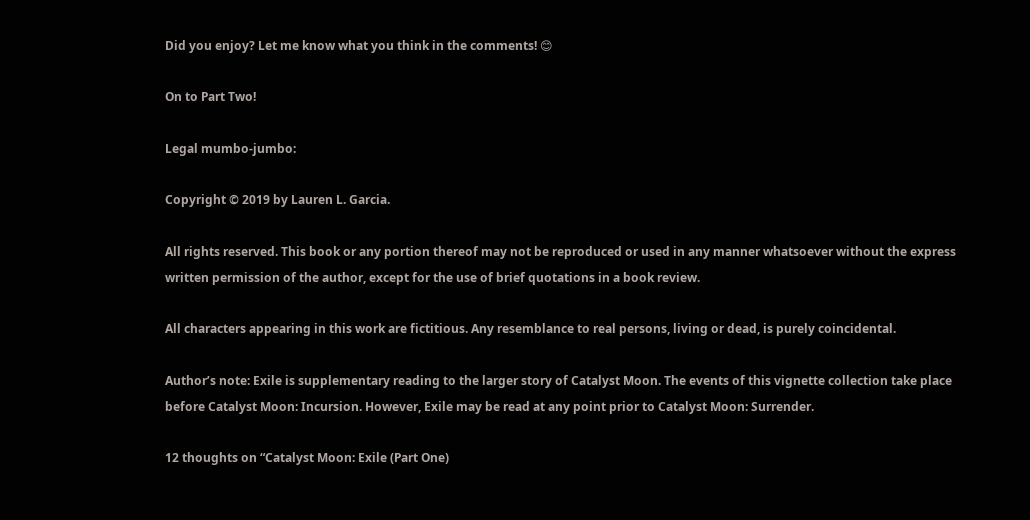Did you enjoy? Let me know what you think in the comments! 😊

On to Part Two!

Legal mumbo-jumbo:

Copyright © 2019 by Lauren L. Garcia.

All rights reserved. This book or any portion thereof may not be reproduced or used in any manner whatsoever without the express written permission of the author, except for the use of brief quotations in a book review.

All characters appearing in this work are fictitious. Any resemblance to real persons, living or dead, is purely coincidental.

Author’s note: Exile is supplementary reading to the larger story of Catalyst Moon. The events of this vignette collection take place before Catalyst Moon: Incursion. However, Exile may be read at any point prior to Catalyst Moon: Surrender.

12 thoughts on “Catalyst Moon: Exile (Part One)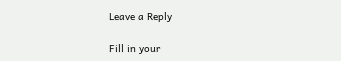Leave a Reply

Fill in your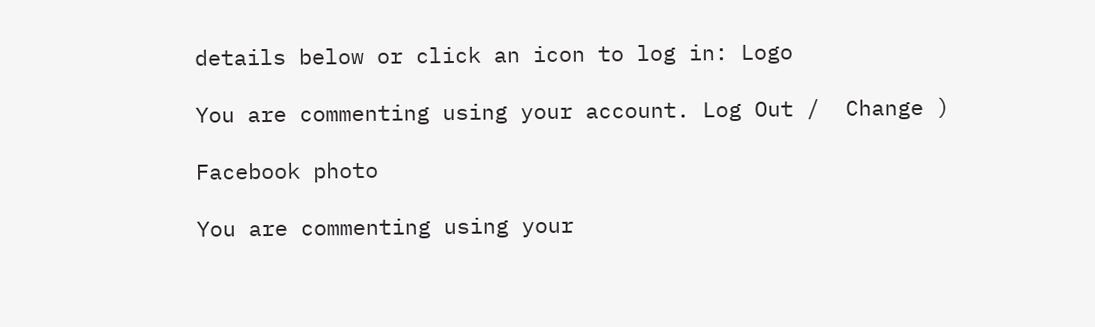details below or click an icon to log in: Logo

You are commenting using your account. Log Out /  Change )

Facebook photo

You are commenting using your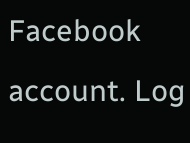Facebook account. Log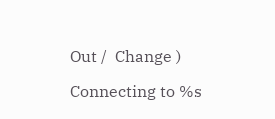Out /  Change )

Connecting to %s